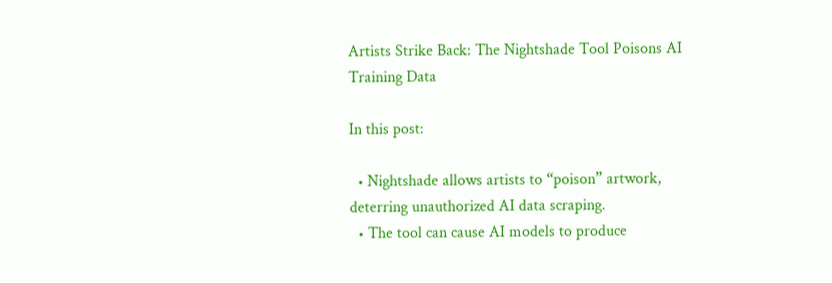Artists Strike Back: The Nightshade Tool Poisons AI Training Data

In this post:

  • Nightshade allows artists to “poison” artwork, deterring unauthorized AI data scraping.
  • The tool can cause AI models to produce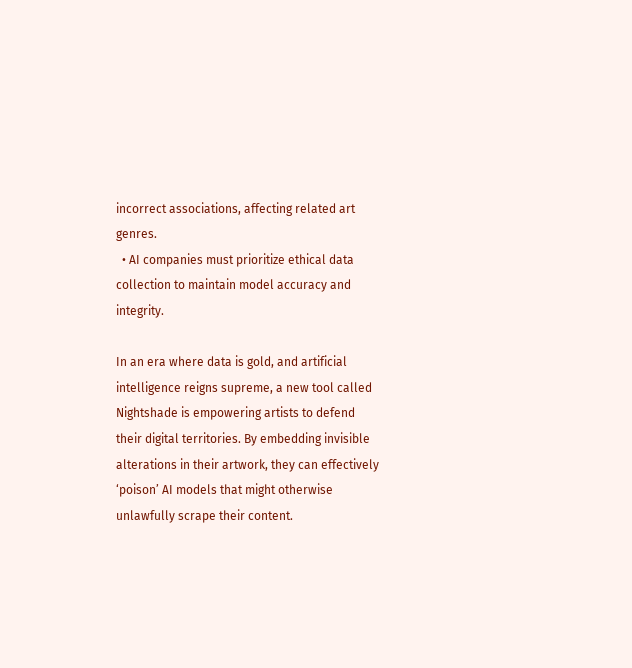incorrect associations, affecting related art genres.
  • AI companies must prioritize ethical data collection to maintain model accuracy and integrity.

In an era where data is gold, and artificial intelligence reigns supreme, a new tool called Nightshade is empowering artists to defend their digital territories. By embedding invisible alterations in their artwork, they can effectively ‘poison’ AI models that might otherwise unlawfully scrape their content.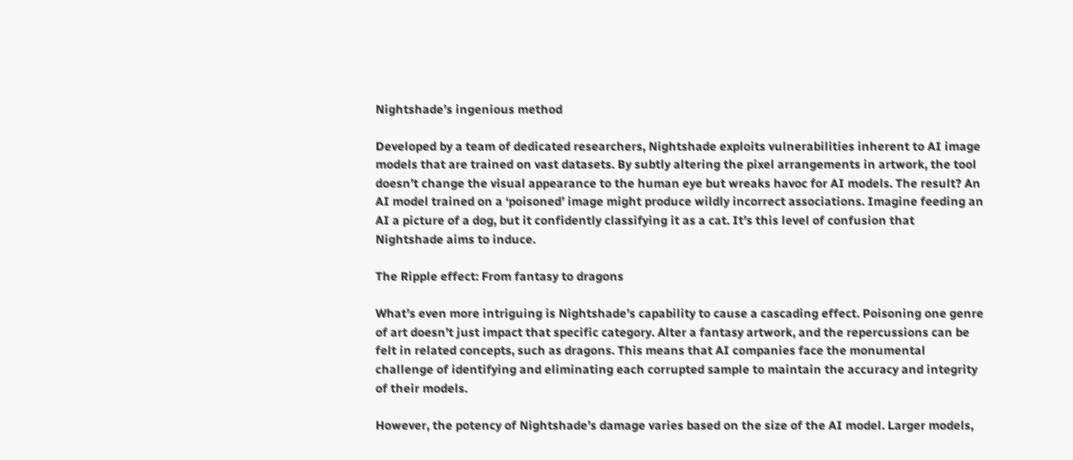Nightshade’s ingenious method

Developed by a team of dedicated researchers, Nightshade exploits vulnerabilities inherent to AI image models that are trained on vast datasets. By subtly altering the pixel arrangements in artwork, the tool doesn’t change the visual appearance to the human eye but wreaks havoc for AI models. The result? An AI model trained on a ‘poisoned’ image might produce wildly incorrect associations. Imagine feeding an AI a picture of a dog, but it confidently classifying it as a cat. It’s this level of confusion that Nightshade aims to induce.

The Ripple effect: From fantasy to dragons

What’s even more intriguing is Nightshade’s capability to cause a cascading effect. Poisoning one genre of art doesn’t just impact that specific category. Alter a fantasy artwork, and the repercussions can be felt in related concepts, such as dragons. This means that AI companies face the monumental challenge of identifying and eliminating each corrupted sample to maintain the accuracy and integrity of their models.

However, the potency of Nightshade’s damage varies based on the size of the AI model. Larger models,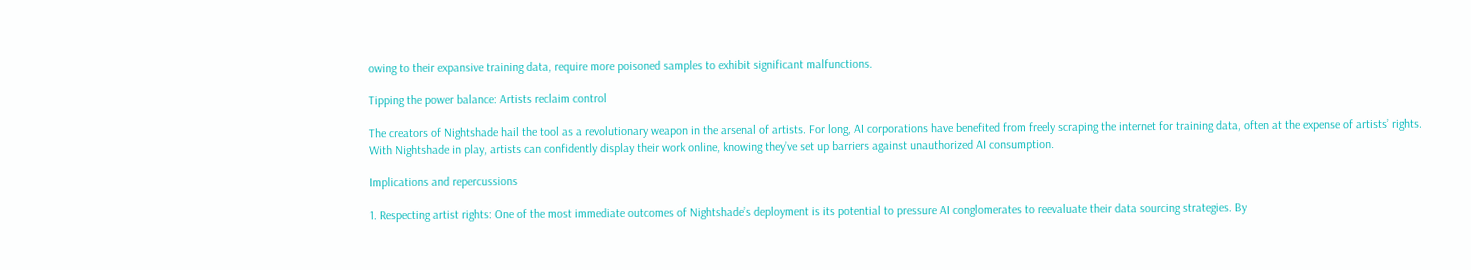owing to their expansive training data, require more poisoned samples to exhibit significant malfunctions.

Tipping the power balance: Artists reclaim control

The creators of Nightshade hail the tool as a revolutionary weapon in the arsenal of artists. For long, AI corporations have benefited from freely scraping the internet for training data, often at the expense of artists’ rights. With Nightshade in play, artists can confidently display their work online, knowing they’ve set up barriers against unauthorized AI consumption.

Implications and repercussions

1. Respecting artist rights: One of the most immediate outcomes of Nightshade’s deployment is its potential to pressure AI conglomerates to reevaluate their data sourcing strategies. By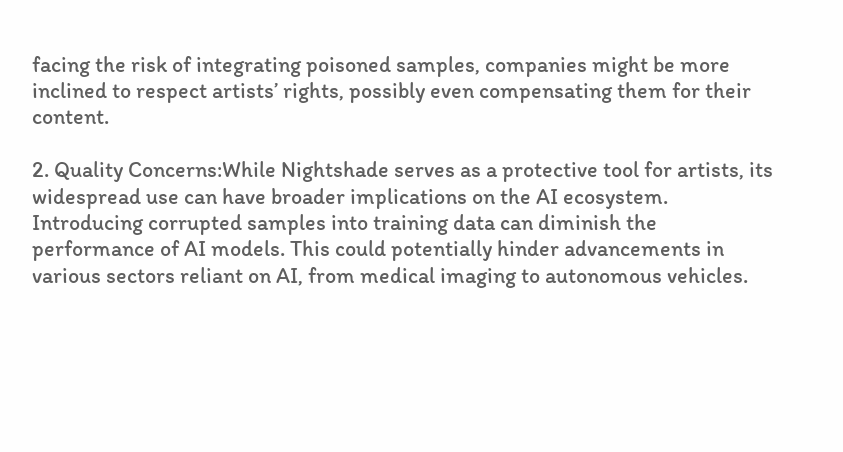facing the risk of integrating poisoned samples, companies might be more inclined to respect artists’ rights, possibly even compensating them for their content.

2. Quality Concerns:While Nightshade serves as a protective tool for artists, its widespread use can have broader implications on the AI ecosystem. Introducing corrupted samples into training data can diminish the performance of AI models. This could potentially hinder advancements in various sectors reliant on AI, from medical imaging to autonomous vehicles.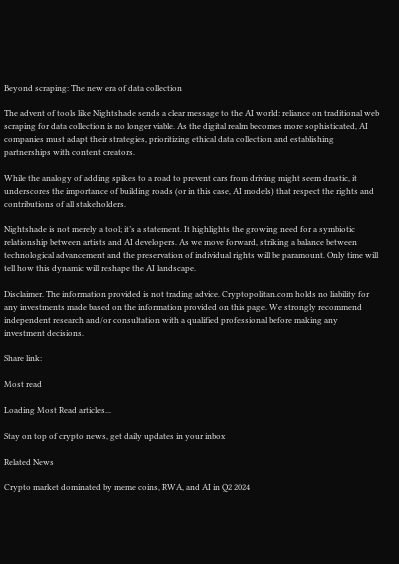Beyond scraping: The new era of data collection

The advent of tools like Nightshade sends a clear message to the AI world: reliance on traditional web scraping for data collection is no longer viable. As the digital realm becomes more sophisticated, AI companies must adapt their strategies, prioritizing ethical data collection and establishing partnerships with content creators.

While the analogy of adding spikes to a road to prevent cars from driving might seem drastic, it underscores the importance of building roads (or in this case, AI models) that respect the rights and contributions of all stakeholders.

Nightshade is not merely a tool; it’s a statement. It highlights the growing need for a symbiotic relationship between artists and AI developers. As we move forward, striking a balance between technological advancement and the preservation of individual rights will be paramount. Only time will tell how this dynamic will reshape the AI landscape.

Disclaimer. The information provided is not trading advice. Cryptopolitan.com holds no liability for any investments made based on the information provided on this page. We strongly recommend independent research and/or consultation with a qualified professional before making any investment decisions.

Share link:

Most read

Loading Most Read articles...

Stay on top of crypto news, get daily updates in your inbox

Related News

Crypto market dominated by meme coins, RWA, and AI in Q2 2024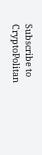Subscribe to CryptoPolitan